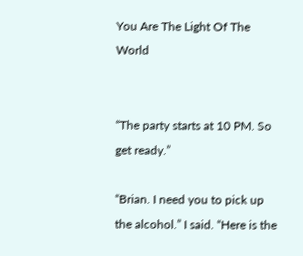You Are The Light Of The World


“The party starts at 10 PM. So get ready.”

“Brian. I need you to pick up the alcohol.” I said. “Here is the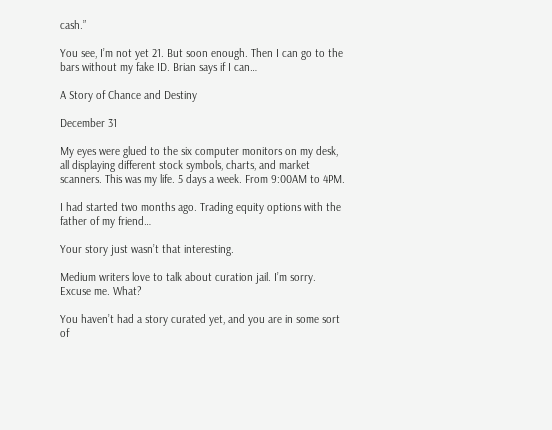cash.”

You see, I’m not yet 21. But soon enough. Then I can go to the bars without my fake ID. Brian says if I can…

A Story of Chance and Destiny

December 31

My eyes were glued to the six computer monitors on my desk, all displaying different stock symbols, charts, and market scanners. This was my life. 5 days a week. From 9:00AM to 4PM.

I had started two months ago. Trading equity options with the father of my friend…

Your story just wasn’t that interesting.

Medium writers love to talk about curation jail. I’m sorry. Excuse me. What?

You haven’t had a story curated yet, and you are in some sort of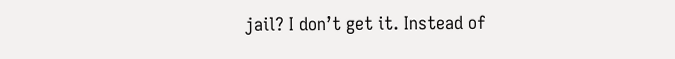jail? I don’t get it. Instead of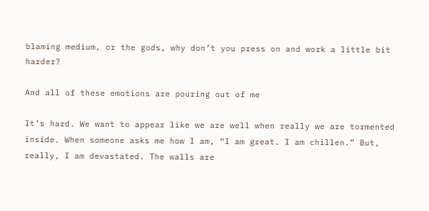blaming medium, or the gods, why don’t you press on and work a little bit harder?

And all of these emotions are pouring out of me

It’s hard. We want to appear like we are well when really we are tormented inside. When someone asks me how I am, “I am great. I am chillen.” But, really, I am devastated. The walls are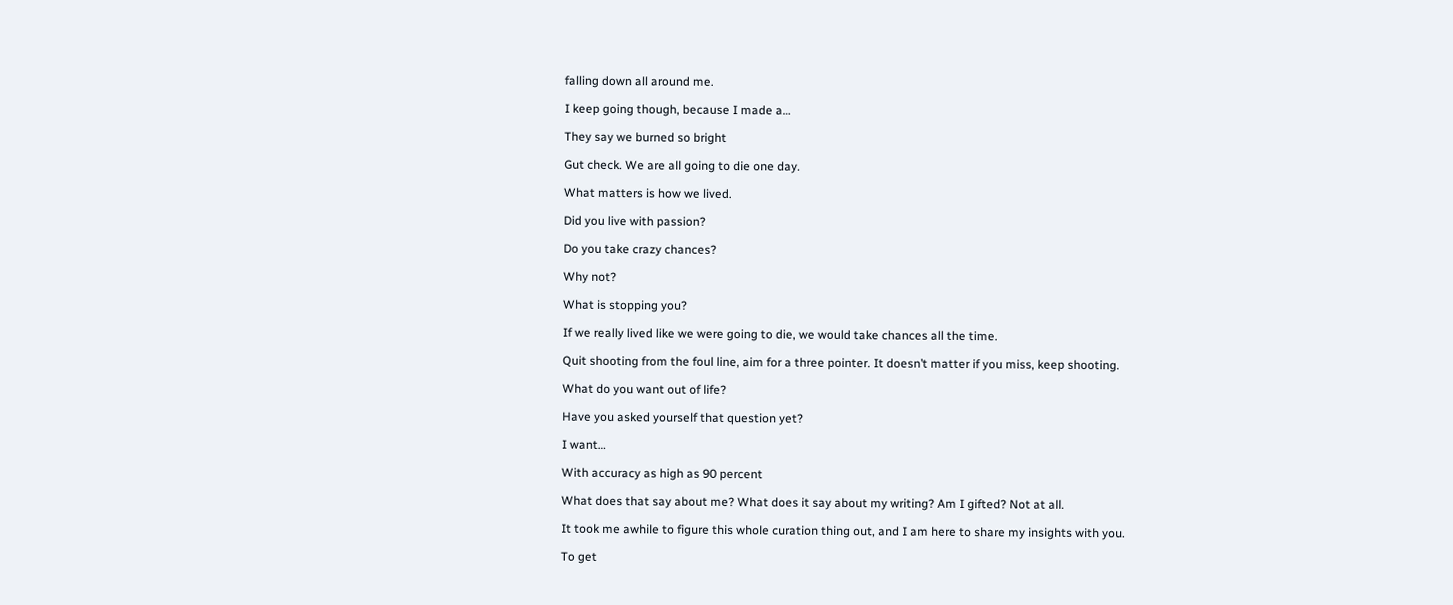falling down all around me.

I keep going though, because I made a…

They say we burned so bright

Gut check. We are all going to die one day.

What matters is how we lived.

Did you live with passion?

Do you take crazy chances?

Why not?

What is stopping you?

If we really lived like we were going to die, we would take chances all the time.

Quit shooting from the foul line, aim for a three pointer. It doesn’t matter if you miss, keep shooting.

What do you want out of life?

Have you asked yourself that question yet?

I want…

With accuracy as high as 90 percent

What does that say about me? What does it say about my writing? Am I gifted? Not at all.

It took me awhile to figure this whole curation thing out, and I am here to share my insights with you.

To get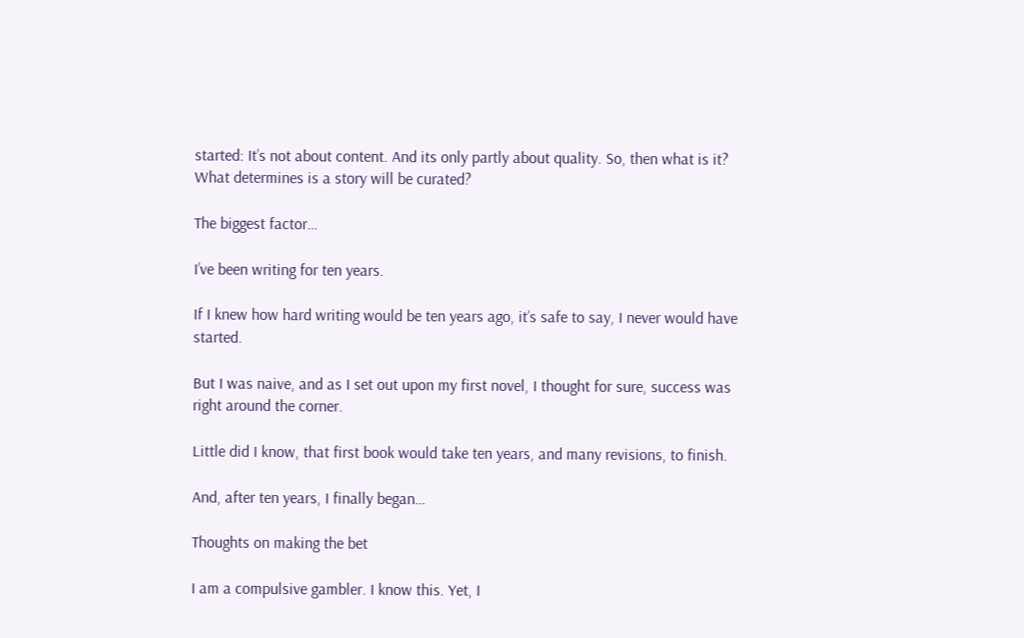started: It’s not about content. And its only partly about quality. So, then what is it? What determines is a story will be curated?

The biggest factor…

I’ve been writing for ten years.

If I knew how hard writing would be ten years ago, it’s safe to say, I never would have started.

But I was naive, and as I set out upon my first novel, I thought for sure, success was right around the corner.

Little did I know, that first book would take ten years, and many revisions, to finish.

And, after ten years, I finally began…

Thoughts on making the bet

I am a compulsive gambler. I know this. Yet, I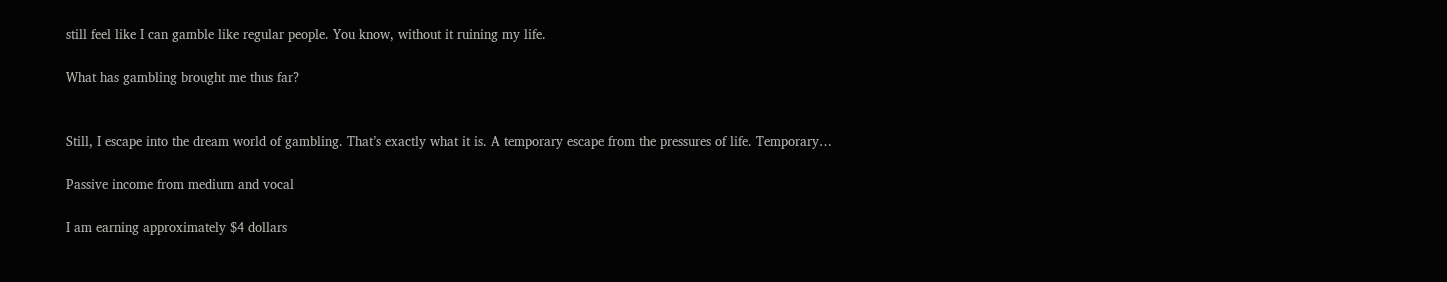still feel like I can gamble like regular people. You know, without it ruining my life.

What has gambling brought me thus far?


Still, I escape into the dream world of gambling. That’s exactly what it is. A temporary escape from the pressures of life. Temporary…

Passive income from medium and vocal

I am earning approximately $4 dollars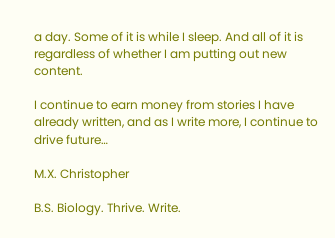a day. Some of it is while I sleep. And all of it is regardless of whether I am putting out new content.

I continue to earn money from stories I have already written, and as I write more, I continue to drive future…

M.X. Christopher

B.S. Biology. Thrive. Write.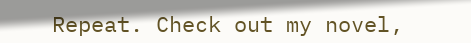Repeat. Check out my novel,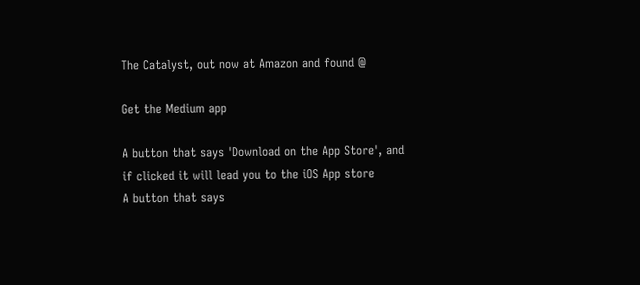The Catalyst, out now at Amazon and found @

Get the Medium app

A button that says 'Download on the App Store', and if clicked it will lead you to the iOS App store
A button that says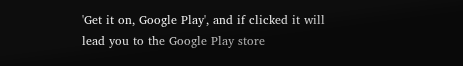'Get it on, Google Play', and if clicked it will lead you to the Google Play store